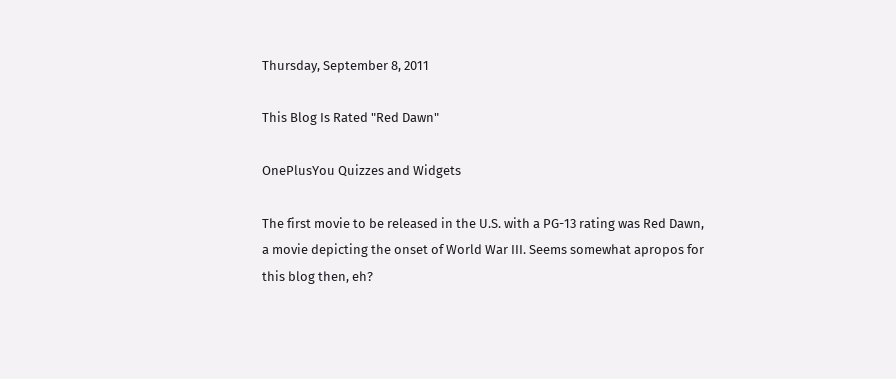Thursday, September 8, 2011

This Blog Is Rated "Red Dawn"

OnePlusYou Quizzes and Widgets

The first movie to be released in the U.S. with a PG-13 rating was Red Dawn, a movie depicting the onset of World War III. Seems somewhat apropos for this blog then, eh?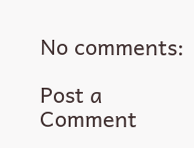No comments:

Post a Comment